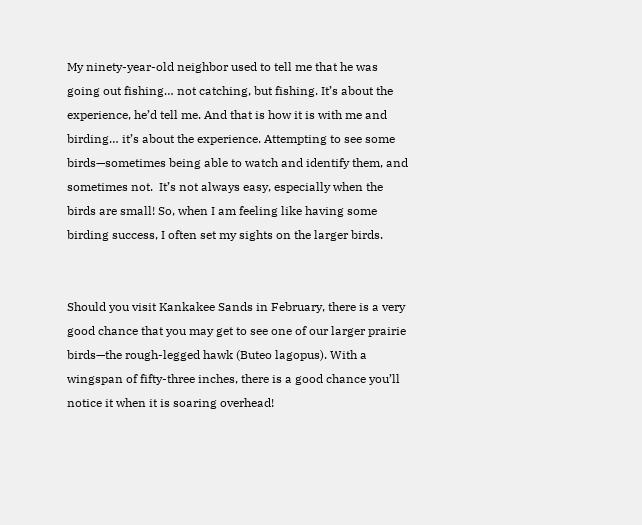My ninety-year-old neighbor used to tell me that he was going out fishing… not catching, but fishing. It’s about the experience, he’d tell me. And that is how it is with me and birding… it’s about the experience. Attempting to see some birds—sometimes being able to watch and identify them, and sometimes not.  It’s not always easy, especially when the birds are small! So, when I am feeling like having some birding success, I often set my sights on the larger birds.


Should you visit Kankakee Sands in February, there is a very good chance that you may get to see one of our larger prairie birds—the rough-legged hawk (Buteo lagopus). With a wingspan of fifty-three inches, there is a good chance you’ll notice it when it is soaring overhead!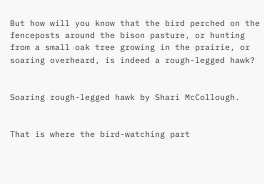But how will you know that the bird perched on the fenceposts around the bison pasture, or hunting from a small oak tree growing in the prairie, or soaring overheard, is indeed a rough-legged hawk?


Soaring rough-legged hawk by Shari McCollough.


That is where the bird-watching part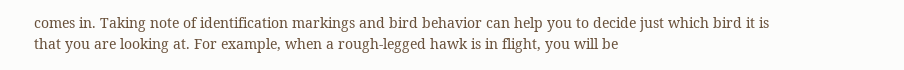comes in. Taking note of identification markings and bird behavior can help you to decide just which bird it is that you are looking at. For example, when a rough-legged hawk is in flight, you will be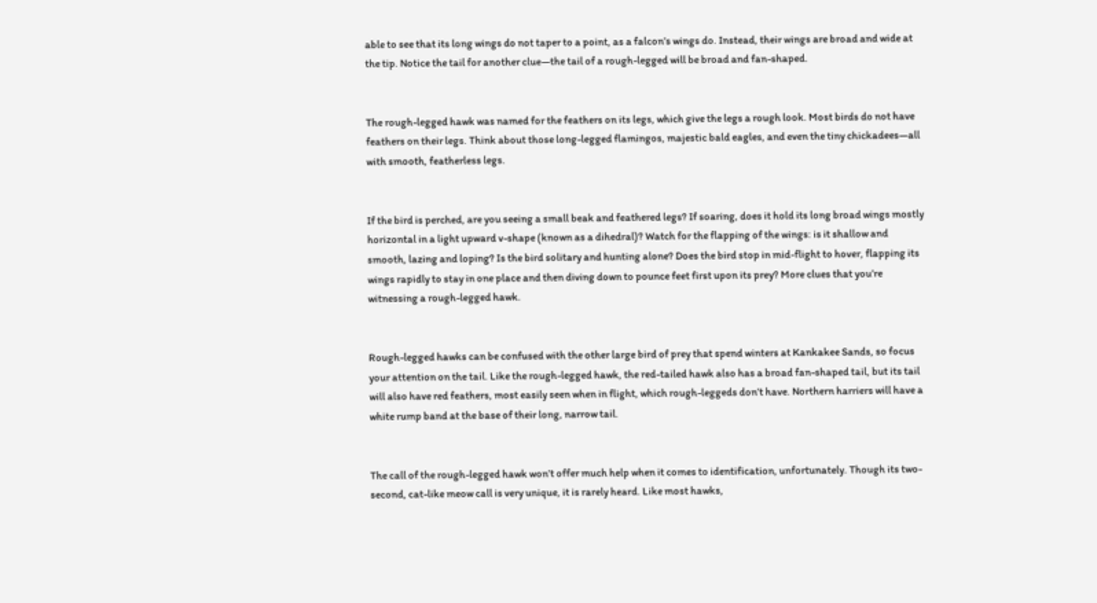able to see that its long wings do not taper to a point, as a falcon’s wings do. Instead, their wings are broad and wide at the tip. Notice the tail for another clue—the tail of a rough-legged will be broad and fan-shaped.


The rough-legged hawk was named for the feathers on its legs, which give the legs a rough look. Most birds do not have feathers on their legs. Think about those long-legged flamingos, majestic bald eagles, and even the tiny chickadees—all with smooth, featherless legs.


If the bird is perched, are you seeing a small beak and feathered legs? If soaring, does it hold its long broad wings mostly horizontal in a light upward v-shape (known as a dihedral)? Watch for the flapping of the wings: is it shallow and smooth, lazing and loping? Is the bird solitary and hunting alone? Does the bird stop in mid-flight to hover, flapping its wings rapidly to stay in one place and then diving down to pounce feet first upon its prey? More clues that you’re witnessing a rough-legged hawk.


Rough-legged hawks can be confused with the other large bird of prey that spend winters at Kankakee Sands, so focus your attention on the tail. Like the rough-legged hawk, the red-tailed hawk also has a broad fan-shaped tail, but its tail will also have red feathers, most easily seen when in flight, which rough-leggeds don’t have. Northern harriers will have a white rump band at the base of their long, narrow tail.


The call of the rough-legged hawk won’t offer much help when it comes to identification, unfortunately. Though its two-second, cat-like meow call is very unique, it is rarely heard. Like most hawks,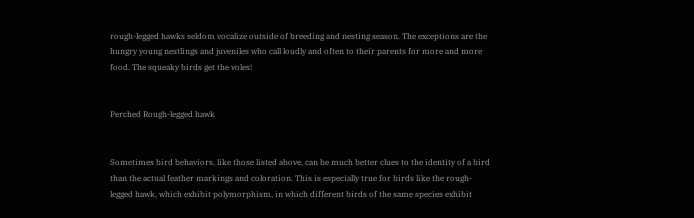rough-legged hawks seldom vocalize outside of breeding and nesting season. The exceptions are the hungry young nestlings and juveniles who call loudly and often to their parents for more and more food. The squeaky birds get the voles!


Perched Rough-legged hawk


Sometimes bird behaviors, like those listed above, can be much better clues to the identity of a bird than the actual feather markings and coloration. This is especially true for birds like the rough-legged hawk, which exhibit polymorphism, in which different birds of the same species exhibit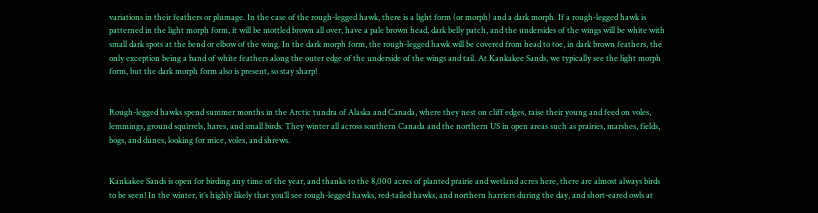variations in their feathers or plumage. In the case of the rough-legged hawk, there is a light form (or morph) and a dark morph. If a rough-legged hawk is patterned in the light morph form, it will be mottled brown all over, have a pale brown head, dark belly patch, and the undersides of the wings will be white with small dark spots at the bend or elbow of the wing. In the dark morph form, the rough-legged hawk will be covered from head to toe, in dark brown feathers, the only exception being a band of white feathers along the outer edge of the underside of the wings and tail. At Kankakee Sands, we typically see the light morph form, but the dark morph form also is present, so stay sharp!


Rough-legged hawks spend summer months in the Arctic tundra of Alaska and Canada, where they nest on cliff edges, raise their young and feed on voles, lemmings, ground squirrels, hares, and small birds. They winter all across southern Canada and the northern US in open areas such as prairies, marshes, fields, bogs, and dunes, looking for mice, voles, and shrews.


Kankakee Sands is open for birding any time of the year, and thanks to the 8,000 acres of planted prairie and wetland acres here, there are almost always birds to be seen! In the winter, it’s highly likely that you’ll see rough-legged hawks, red-tailed hawks, and northern harriers during the day, and short-eared owls at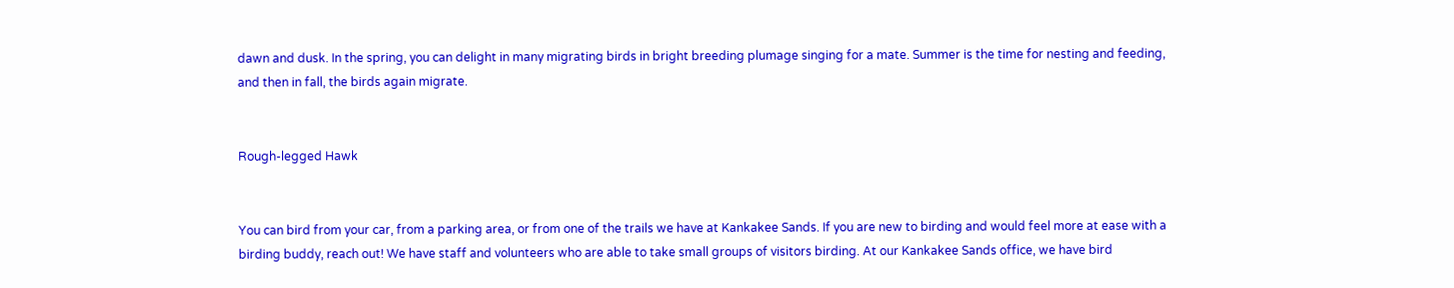dawn and dusk. In the spring, you can delight in many migrating birds in bright breeding plumage singing for a mate. Summer is the time for nesting and feeding, and then in fall, the birds again migrate.


Rough-legged Hawk


You can bird from your car, from a parking area, or from one of the trails we have at Kankakee Sands. If you are new to birding and would feel more at ease with a birding buddy, reach out! We have staff and volunteers who are able to take small groups of visitors birding. At our Kankakee Sands office, we have bird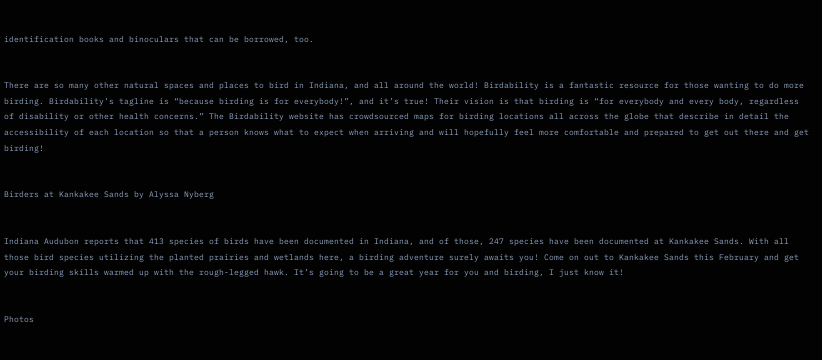identification books and binoculars that can be borrowed, too.


There are so many other natural spaces and places to bird in Indiana, and all around the world! Birdability is a fantastic resource for those wanting to do more birding. Birdability’s tagline is “because birding is for everybody!”, and it’s true! Their vision is that birding is “for everybody and every body, regardless of disability or other health concerns.” The Birdability website has crowdsourced maps for birding locations all across the globe that describe in detail the accessibility of each location so that a person knows what to expect when arriving and will hopefully feel more comfortable and prepared to get out there and get birding!


Birders at Kankakee Sands by Alyssa Nyberg


Indiana Audubon reports that 413 species of birds have been documented in Indiana, and of those, 247 species have been documented at Kankakee Sands. With all those bird species utilizing the planted prairies and wetlands here, a birding adventure surely awaits you! Come on out to Kankakee Sands this February and get your birding skills warmed up with the rough-legged hawk. It’s going to be a great year for you and birding, I just know it!


Photos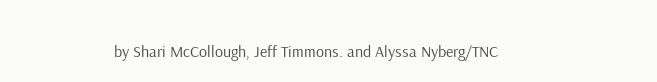by Shari McCollough, Jeff Timmons. and Alyssa Nyberg/TNC